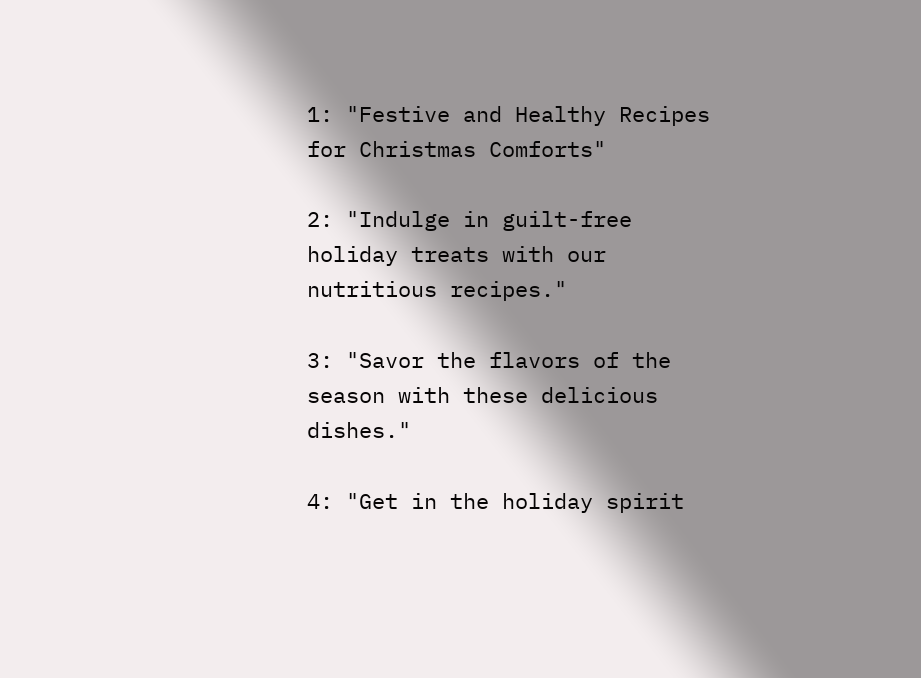1: "Festive and Healthy Recipes for Christmas Comforts"

2: "Indulge in guilt-free holiday treats with our nutritious recipes."

3: "Savor the flavors of the season with these delicious dishes."

4: "Get in the holiday spirit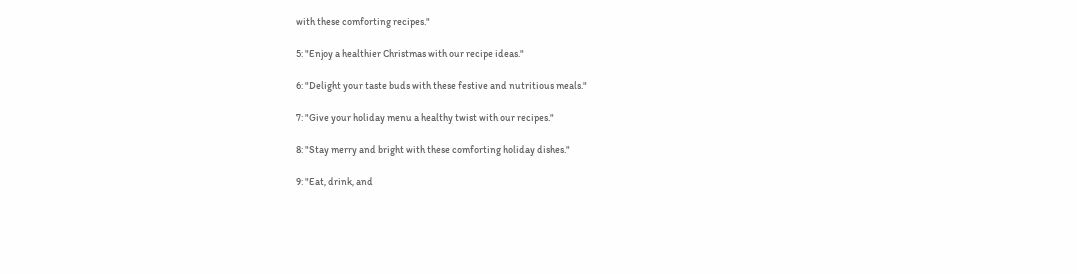with these comforting recipes."

5: "Enjoy a healthier Christmas with our recipe ideas."

6: "Delight your taste buds with these festive and nutritious meals."

7: "Give your holiday menu a healthy twist with our recipes."

8: "Stay merry and bright with these comforting holiday dishes."

9: "Eat, drink, and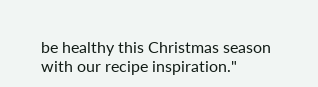be healthy this Christmas season with our recipe inspiration."